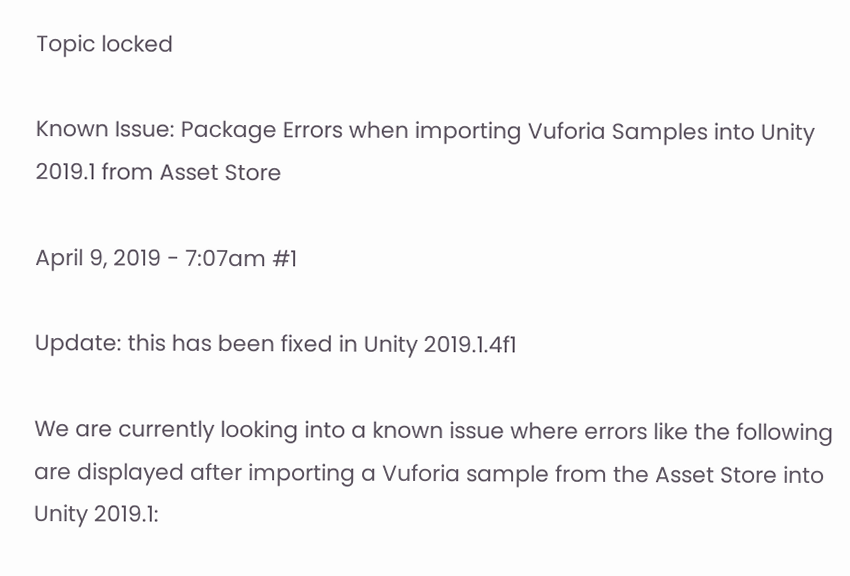Topic locked

Known Issue: Package Errors when importing Vuforia Samples into Unity 2019.1 from Asset Store

April 9, 2019 - 7:07am #1

Update: this has been fixed in Unity 2019.1.4f1

We are currently looking into a known issue where errors like the following are displayed after importing a Vuforia sample from the Asset Store into Unity 2019.1: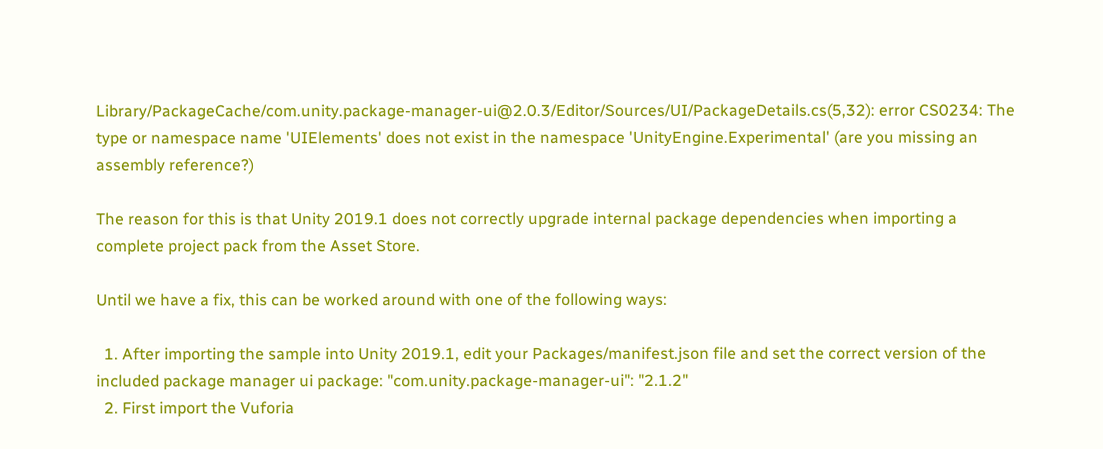Library/PackageCache/com.unity.package-manager-ui@2.0.3/Editor/Sources/UI/PackageDetails.cs(5,32): error CS0234: The type or namespace name 'UIElements' does not exist in the namespace 'UnityEngine.Experimental' (are you missing an assembly reference?)

The reason for this is that Unity 2019.1 does not correctly upgrade internal package dependencies when importing a complete project pack from the Asset Store.

Until we have a fix, this can be worked around with one of the following ways:

  1. After importing the sample into Unity 2019.1, edit your Packages/manifest.json file and set the correct version of the included package manager ui package: "com.unity.package-manager-ui": "2.1.2"
  2. First import the Vuforia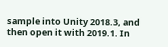sample into Unity 2018.3, and then open it with 2019.1. In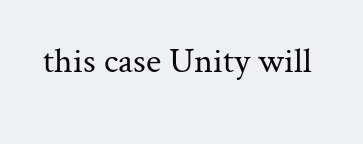this case Unity will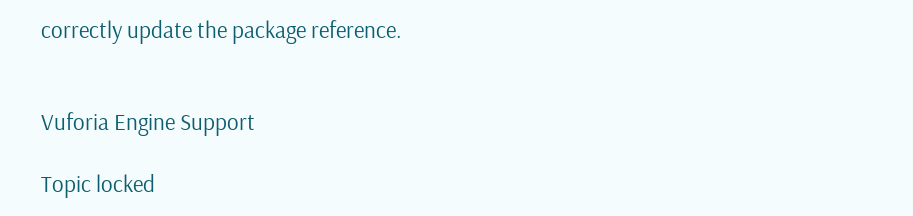correctly update the package reference.


Vuforia Engine Support

Topic locked